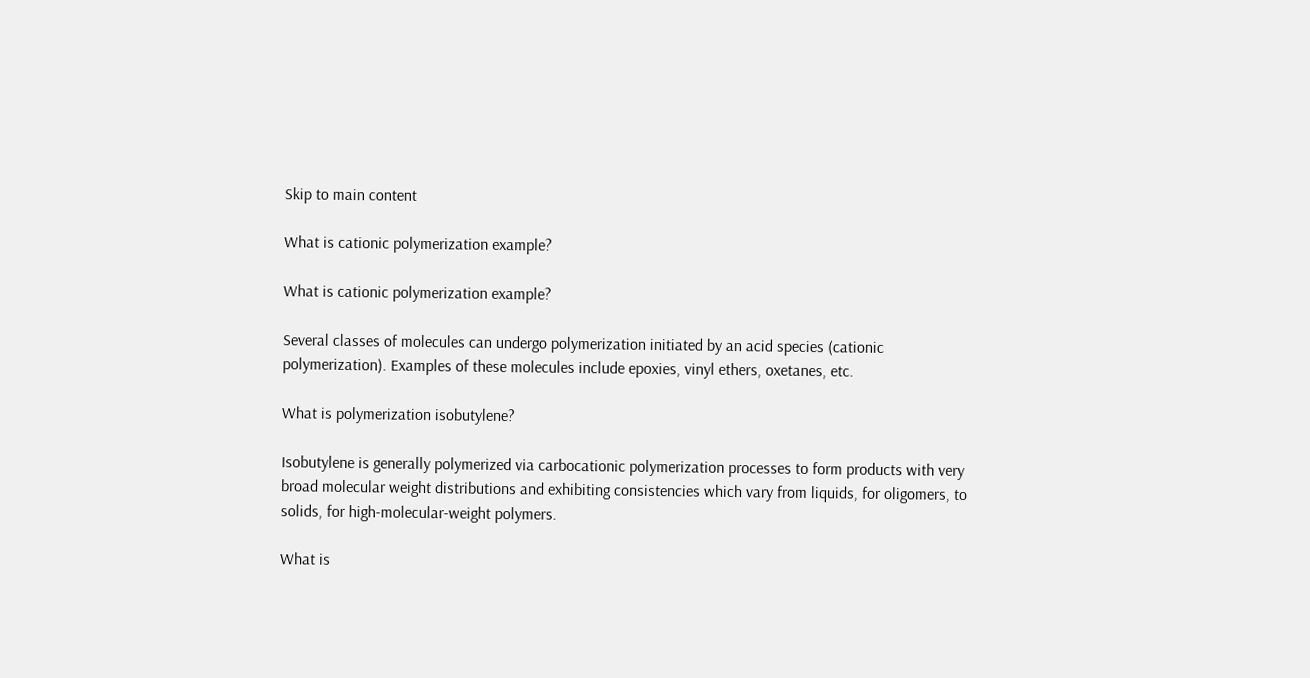Skip to main content

What is cationic polymerization example?

What is cationic polymerization example?

Several classes of molecules can undergo polymerization initiated by an acid species (cationic polymerization). Examples of these molecules include epoxies, vinyl ethers, oxetanes, etc.

What is polymerization isobutylene?

Isobutylene is generally polymerized via carbocationic polymerization processes to form products with very broad molecular weight distributions and exhibiting consistencies which vary from liquids, for oligomers, to solids, for high-molecular-weight polymers.

What is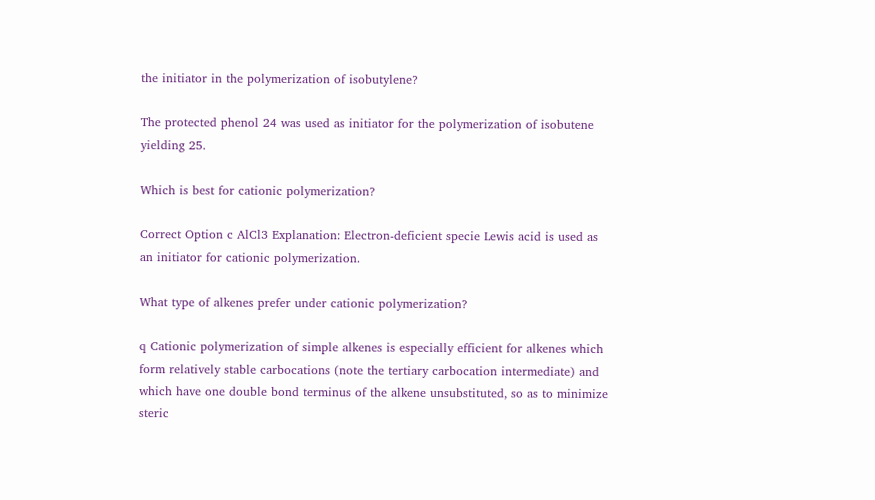the initiator in the polymerization of isobutylene?

The protected phenol 24 was used as initiator for the polymerization of isobutene yielding 25.

Which is best for cationic polymerization?

Correct Option c AlCl3 Explanation: Electron-deficient specie Lewis acid is used as an initiator for cationic polymerization.

What type of alkenes prefer under cationic polymerization?

q Cationic polymerization of simple alkenes is especially efficient for alkenes which form relatively stable carbocations (note the tertiary carbocation intermediate) and which have one double bond terminus of the alkene unsubstituted, so as to minimize steric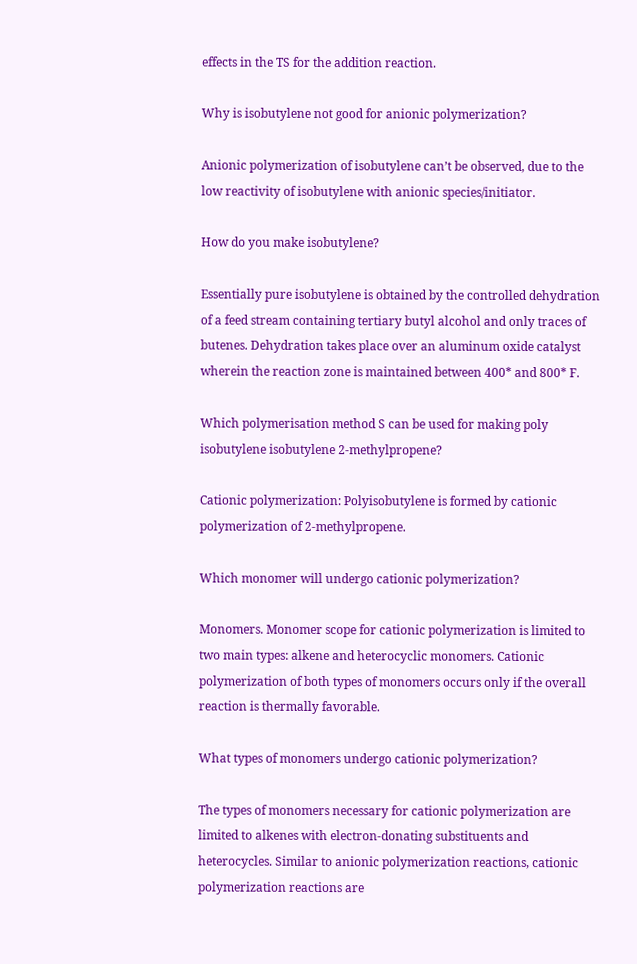effects in the TS for the addition reaction.

Why is isobutylene not good for anionic polymerization?

Anionic polymerization of isobutylene can’t be observed, due to the low reactivity of isobutylene with anionic species/initiator.

How do you make isobutylene?

Essentially pure isobutylene is obtained by the controlled dehydration of a feed stream containing tertiary butyl alcohol and only traces of butenes. Dehydration takes place over an aluminum oxide catalyst wherein the reaction zone is maintained between 400* and 800* F.

Which polymerisation method S can be used for making poly isobutylene isobutylene 2-methylpropene?

Cationic polymerization: Polyisobutylene is formed by cationic polymerization of 2-methylpropene.

Which monomer will undergo cationic polymerization?

Monomers. Monomer scope for cationic polymerization is limited to two main types: alkene and heterocyclic monomers. Cationic polymerization of both types of monomers occurs only if the overall reaction is thermally favorable.

What types of monomers undergo cationic polymerization?

The types of monomers necessary for cationic polymerization are limited to alkenes with electron-donating substituents and heterocycles. Similar to anionic polymerization reactions, cationic polymerization reactions are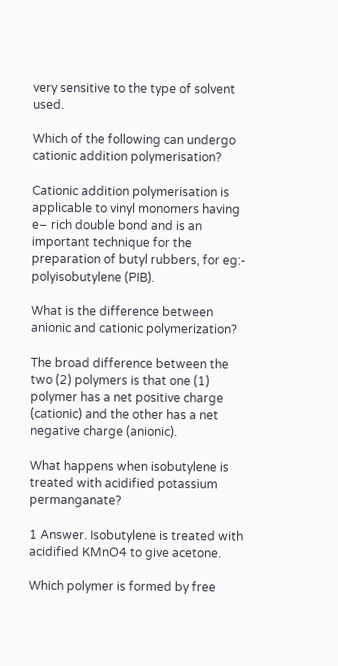very sensitive to the type of solvent used.

Which of the following can undergo cationic addition polymerisation?

Cationic addition polymerisation is applicable to vinyl monomers having e− rich double bond and is an important technique for the preparation of butyl rubbers, for eg:- polyisobutylene (PIB).

What is the difference between anionic and cationic polymerization?

The broad difference between the two (2) polymers is that one (1) polymer has a net positive charge (cationic) and the other has a net negative charge (anionic).

What happens when isobutylene is treated with acidified potassium permanganate?

1 Answer. Isobutylene is treated with acidified KMnO4 to give acetone.

Which polymer is formed by free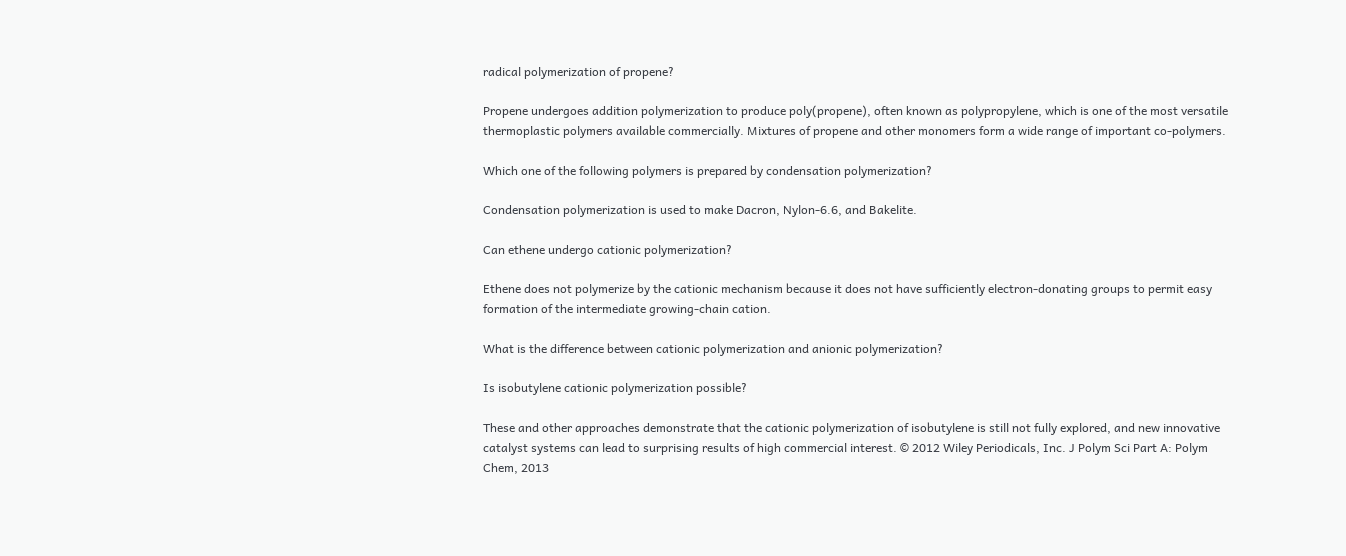radical polymerization of propene?

Propene undergoes addition polymerization to produce poly(propene), often known as polypropylene, which is one of the most versatile thermoplastic polymers available commercially. Mixtures of propene and other monomers form a wide range of important co-polymers.

Which one of the following polymers is prepared by condensation polymerization?

Condensation polymerization is used to make Dacron, Nylon-6.6, and Bakelite.

Can ethene undergo cationic polymerization?

Ethene does not polymerize by the cationic mechanism because it does not have sufficiently electron-donating groups to permit easy formation of the intermediate growing-chain cation.

What is the difference between cationic polymerization and anionic polymerization?

Is isobutylene cationic polymerization possible?

These and other approaches demonstrate that the cationic polymerization of isobutylene is still not fully explored, and new innovative catalyst systems can lead to surprising results of high commercial interest. © 2012 Wiley Periodicals, Inc. J Polym Sci Part A: Polym Chem, 2013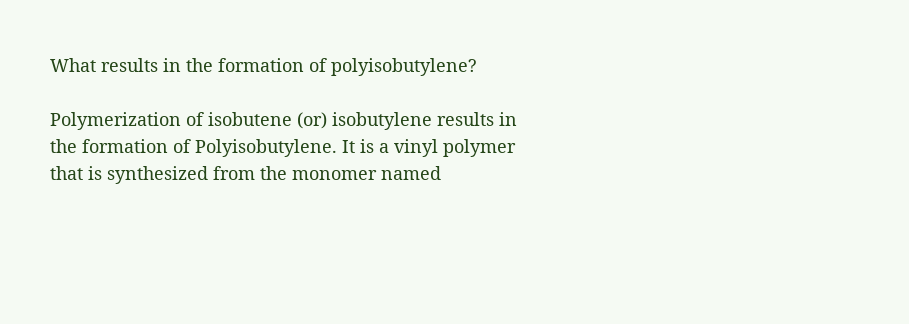What results in the formation of polyisobutylene?

Polymerization of isobutene (or) isobutylene results in the formation of Polyisobutylene. It is a vinyl polymer that is synthesized from the monomer named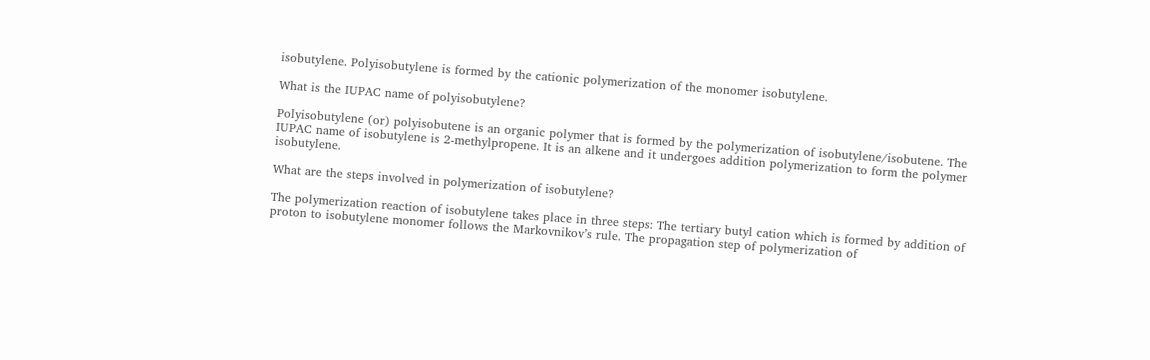isobutylene. Polyisobutylene is formed by the cationic polymerization of the monomer isobutylene.

What is the IUPAC name of polyisobutylene?

Polyisobutylene (or) polyisobutene is an organic polymer that is formed by the polymerization of isobutylene/isobutene. The IUPAC name of isobutylene is 2-methylpropene. It is an alkene and it undergoes addition polymerization to form the polymer isobutylene.

What are the steps involved in polymerization of isobutylene?

The polymerization reaction of isobutylene takes place in three steps: The tertiary butyl cation which is formed by addition of proton to isobutylene monomer follows the Markovnikov’s rule. The propagation step of polymerization of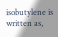isobutylene is written as,